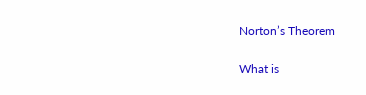Norton’s Theorem

What is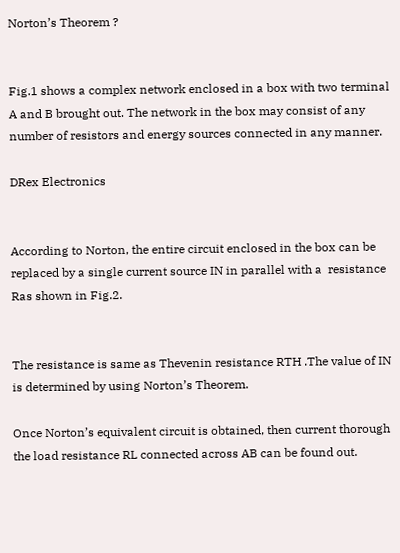Norton’s Theorem ?


Fig.1 shows a complex network enclosed in a box with two terminal A and B brought out. The network in the box may consist of any number of resistors and energy sources connected in any manner.

DRex Electronics


According to Norton, the entire circuit enclosed in the box can be replaced by a single current source IN in parallel with a  resistance Ras shown in Fig.2.


The resistance is same as Thevenin resistance RTH .The value of IN is determined by using Norton’s Theorem.

Once Norton’s equivalent circuit is obtained, then current thorough the load resistance RL connected across AB can be found out.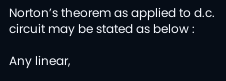Norton’s theorem as applied to d.c. circuit may be stated as below :

Any linear,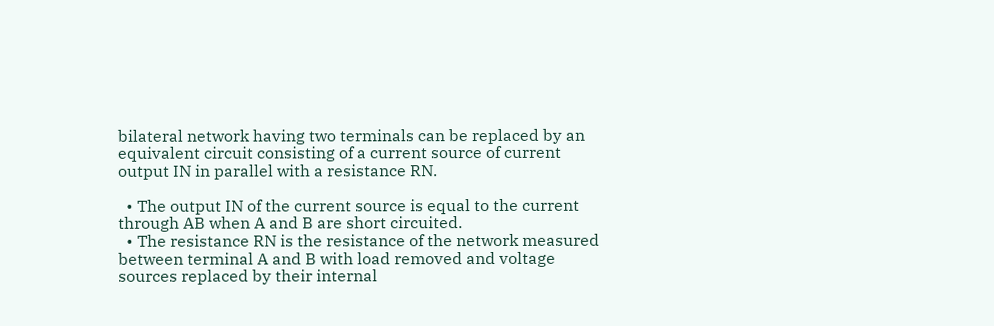bilateral network having two terminals can be replaced by an equivalent circuit consisting of a current source of current output IN in parallel with a resistance RN.

  • The output IN of the current source is equal to the current  through AB when A and B are short circuited.
  • The resistance RN is the resistance of the network measured between terminal A and B with load removed and voltage sources replaced by their internal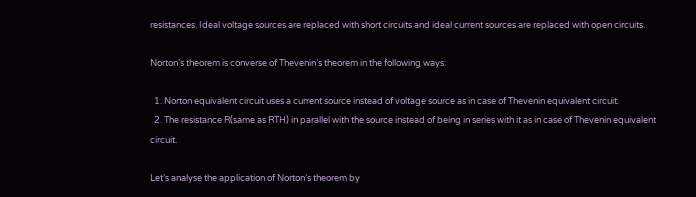resistances. Ideal voltage sources are replaced with short circuits and ideal current sources are replaced with open circuits.

Norton’s theorem is converse of Thevenin’s theorem in the following ways:

  1. Norton equivalent circuit uses a current source instead of voltage source as in case of Thevenin equivalent circuit.
  2. The resistance R(same as RTH) in parallel with the source instead of being in series with it as in case of Thevenin equivalent circuit.

Let’s analyse the application of Norton’s theorem by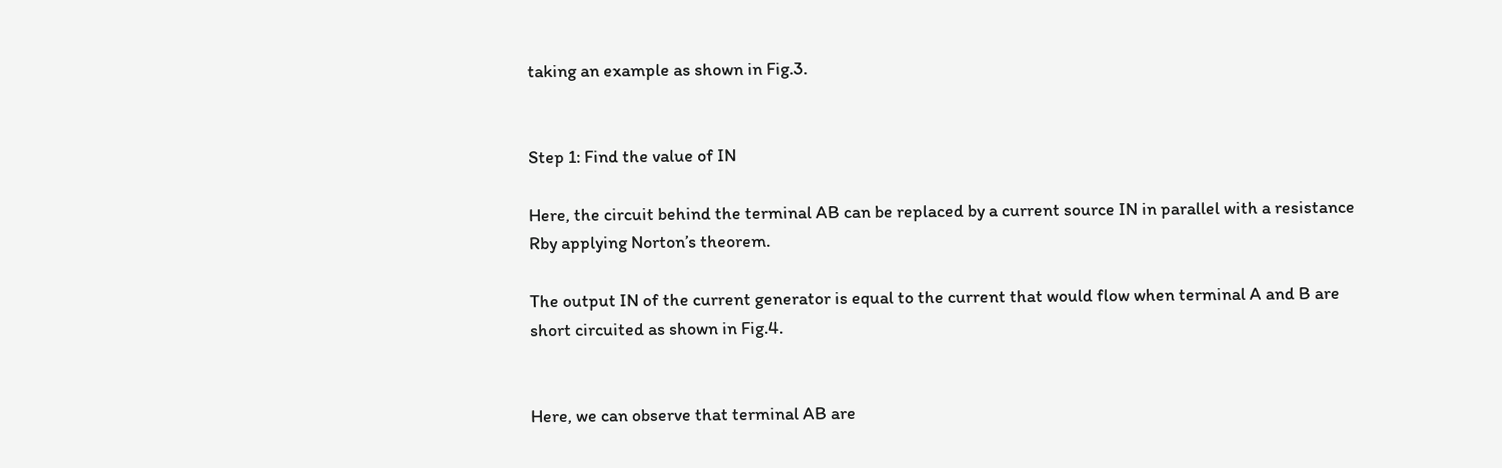taking an example as shown in Fig.3.


Step 1: Find the value of IN

Here, the circuit behind the terminal AB can be replaced by a current source IN in parallel with a resistance Rby applying Norton’s theorem.

The output IN of the current generator is equal to the current that would flow when terminal A and B are short circuited as shown in Fig.4.


Here, we can observe that terminal AB are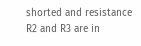shorted and resistance R2 and R3 are in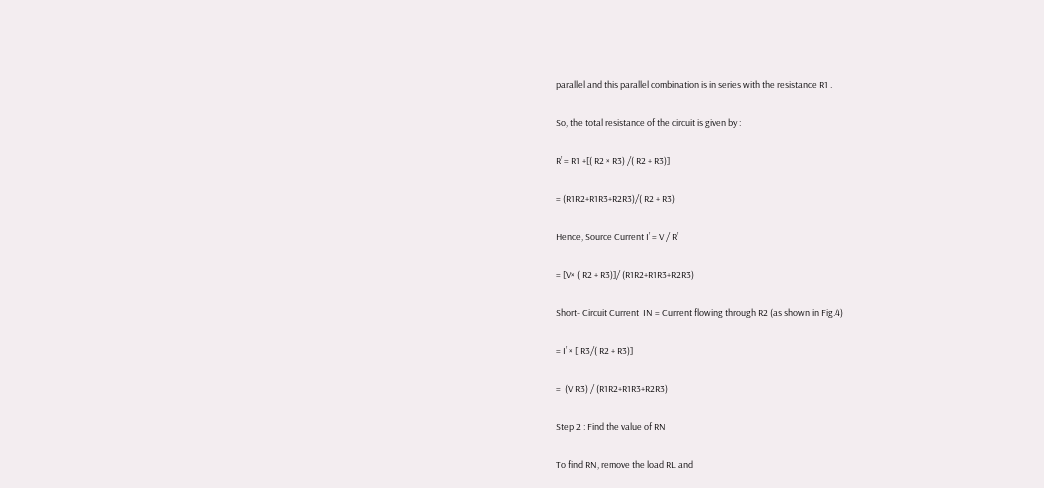parallel and this parallel combination is in series with the resistance R1 .

So, the total resistance of the circuit is given by :

R’ = R1 +[( R2 × R3) /( R2 + R3)]

= (R1R2+R1R3+R2R3)/( R2 + R3)

Hence, Source Current I’ = V / R’

= [V× ( R2 + R3)]/ (R1R2+R1R3+R2R3)

Short- Circuit Current  IN = Current flowing through R2 (as shown in Fig.4)

= I’ × [ R3/( R2 + R3)]

=  (V R3) / (R1R2+R1R3+R2R3)

Step 2 : Find the value of RN

To find RN, remove the load RL and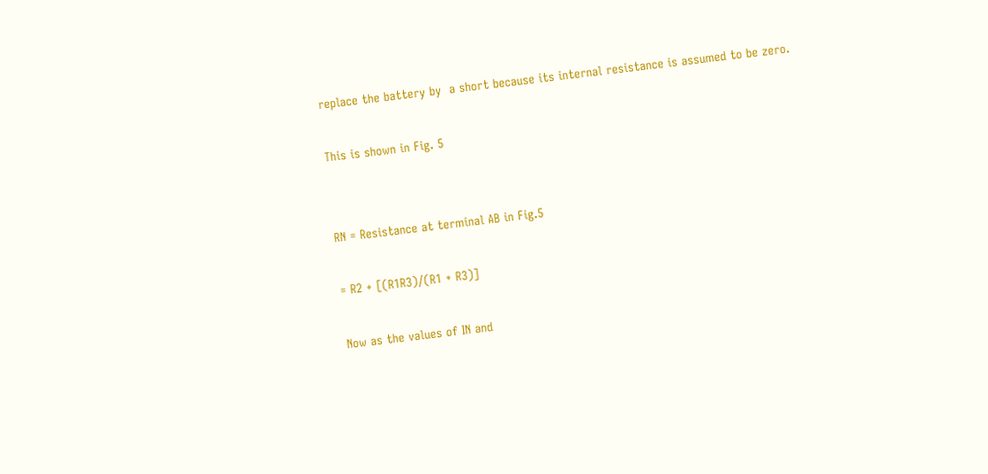replace the battery by  a short because its internal resistance is assumed to be zero.

This is shown in Fig. 5


RN = Resistance at terminal AB in Fig.5

= R2 + [(R1R3)/(R1 + R3)]

Now as the values of IN and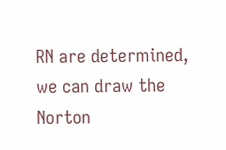RN are determined, we can draw the Norton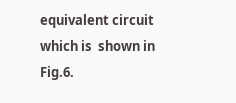equivalent circuit which is  shown in Fig.6.